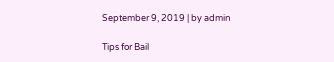September 9, 2019 | by admin

Tips for Bail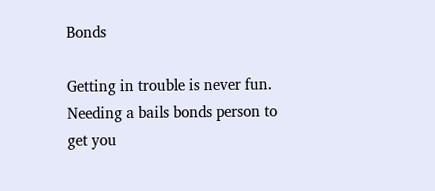Bonds

Getting in trouble is never fun.  Needing a bails bonds person to get you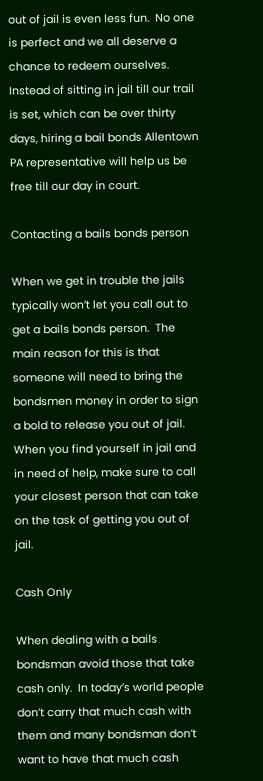out of jail is even less fun.  No one is perfect and we all deserve a chance to redeem ourselves.  Instead of sitting in jail till our trail is set, which can be over thirty days, hiring a bail bonds Allentown PA representative will help us be free till our day in court.

Contacting a bails bonds person

When we get in trouble the jails typically won’t let you call out to get a bails bonds person.  The main reason for this is that someone will need to bring the bondsmen money in order to sign a bold to release you out of jail.  When you find yourself in jail and in need of help, make sure to call your closest person that can take on the task of getting you out of jail.

Cash Only

When dealing with a bails bondsman avoid those that take cash only.  In today’s world people don’t carry that much cash with them and many bondsman don’t want to have that much cash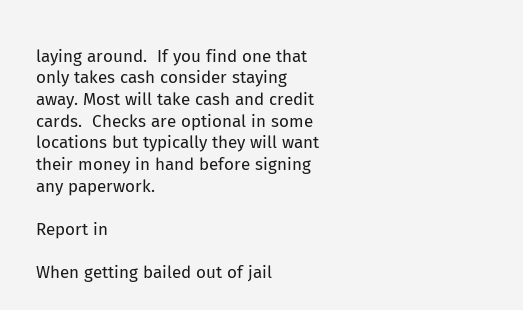laying around.  If you find one that only takes cash consider staying away. Most will take cash and credit cards.  Checks are optional in some locations but typically they will want their money in hand before signing any paperwork.

Report in

When getting bailed out of jail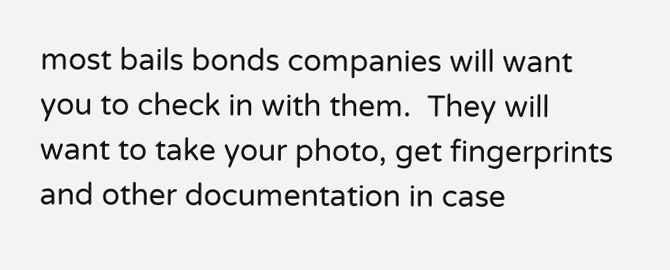most bails bonds companies will want you to check in with them.  They will want to take your photo, get fingerprints and other documentation in case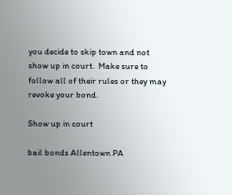you decide to skip town and not show up in court.  Make sure to follow all of their rules or they may revoke your bond.

Show up in court

bail bonds Allentown PA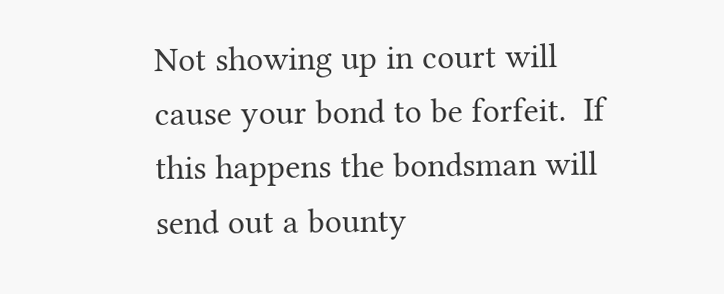Not showing up in court will cause your bond to be forfeit.  If this happens the bondsman will send out a bounty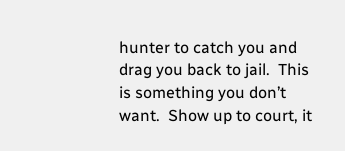hunter to catch you and drag you back to jail.  This is something you don’t want.  Show up to court, it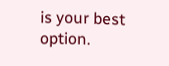is your best option.